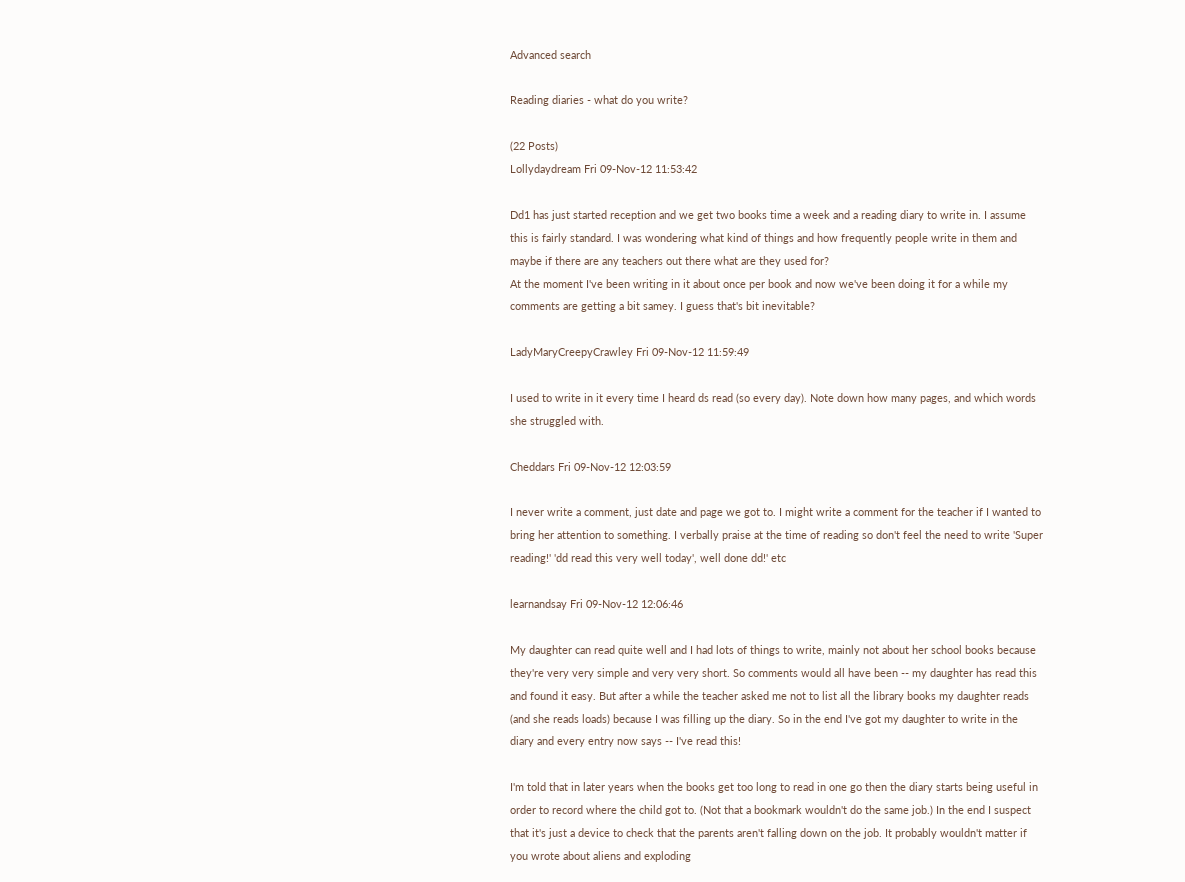Advanced search

Reading diaries - what do you write?

(22 Posts)
Lollydaydream Fri 09-Nov-12 11:53:42

Dd1 has just started reception and we get two books time a week and a reading diary to write in. I assume this is fairly standard. I was wondering what kind of things and how frequently people write in them and maybe if there are any teachers out there what are they used for?
At the moment I've been writing in it about once per book and now we've been doing it for a while my comments are getting a bit samey. I guess that's bit inevitable?

LadyMaryCreepyCrawley Fri 09-Nov-12 11:59:49

I used to write in it every time I heard ds read (so every day). Note down how many pages, and which words she struggled with.

Cheddars Fri 09-Nov-12 12:03:59

I never write a comment, just date and page we got to. I might write a comment for the teacher if I wanted to bring her attention to something. I verbally praise at the time of reading so don't feel the need to write 'Super reading!' 'dd read this very well today', well done dd!' etc

learnandsay Fri 09-Nov-12 12:06:46

My daughter can read quite well and I had lots of things to write, mainly not about her school books because they're very very simple and very very short. So comments would all have been -- my daughter has read this and found it easy. But after a while the teacher asked me not to list all the library books my daughter reads (and she reads loads) because I was filling up the diary. So in the end I've got my daughter to write in the diary and every entry now says -- I've read this!

I'm told that in later years when the books get too long to read in one go then the diary starts being useful in order to record where the child got to. (Not that a bookmark wouldn't do the same job.) In the end I suspect that it's just a device to check that the parents aren't falling down on the job. It probably wouldn't matter if you wrote about aliens and exploding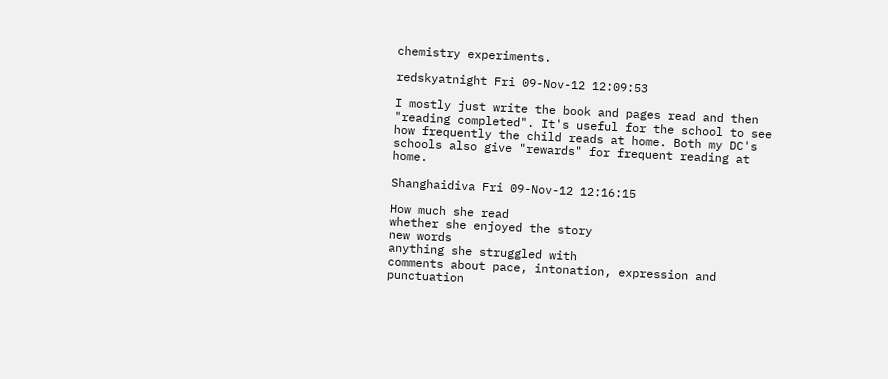chemistry experiments.

redskyatnight Fri 09-Nov-12 12:09:53

I mostly just write the book and pages read and then "reading completed". It's useful for the school to see how frequently the child reads at home. Both my DC's schools also give "rewards" for frequent reading at home.

Shanghaidiva Fri 09-Nov-12 12:16:15

How much she read
whether she enjoyed the story
new words
anything she struggled with
comments about pace, intonation, expression and punctuation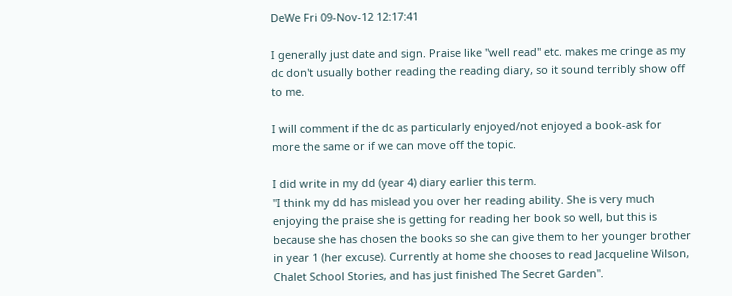DeWe Fri 09-Nov-12 12:17:41

I generally just date and sign. Praise like "well read" etc. makes me cringe as my dc don't usually bother reading the reading diary, so it sound terribly show off to me.

I will comment if the dc as particularly enjoyed/not enjoyed a book-ask for more the same or if we can move off the topic.

I did write in my dd (year 4) diary earlier this term.
"I think my dd has mislead you over her reading ability. She is very much enjoying the praise she is getting for reading her book so well, but this is because she has chosen the books so she can give them to her younger brother in year 1 (her excuse). Currently at home she chooses to read Jacqueline Wilson, Chalet School Stories, and has just finished The Secret Garden".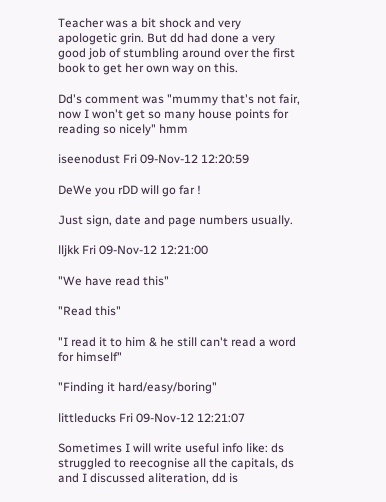Teacher was a bit shock and very apologetic grin. But dd had done a very good job of stumbling around over the first book to get her own way on this.

Dd's comment was "mummy that's not fair, now I won't get so many house points for reading so nicely" hmm

iseenodust Fri 09-Nov-12 12:20:59

DeWe you rDD will go far !

Just sign, date and page numbers usually.

lljkk Fri 09-Nov-12 12:21:00

"We have read this"

"Read this"

"I read it to him & he still can't read a word for himself"

"Finding it hard/easy/boring"

littleducks Fri 09-Nov-12 12:21:07

Sometimes I will write useful info like: ds struggled to reecognise all the capitals, ds and I discussed aliteration, dd is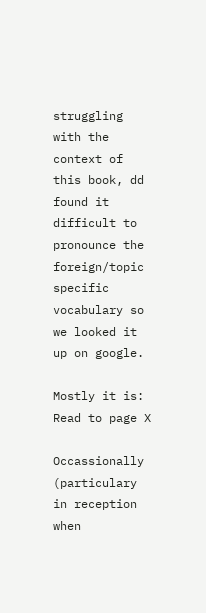struggling with the context of this book, dd found it difficult to pronounce the foreign/topic specific vocabulary so we looked it up on google.

Mostly it is: Read to page X

Occassionally (particulary in reception when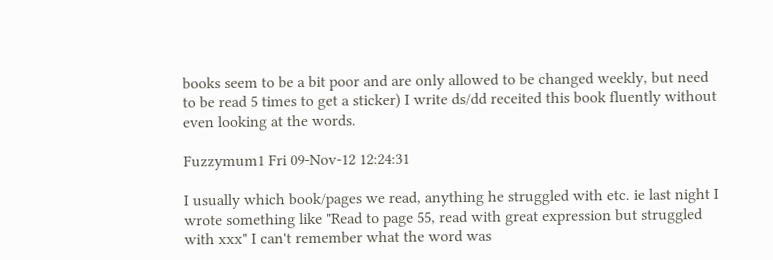books seem to be a bit poor and are only allowed to be changed weekly, but need to be read 5 times to get a sticker) I write ds/dd receited this book fluently without even looking at the words.

Fuzzymum1 Fri 09-Nov-12 12:24:31

I usually which book/pages we read, anything he struggled with etc. ie last night I wrote something like "Read to page 55, read with great expression but struggled with xxx" I can't remember what the word was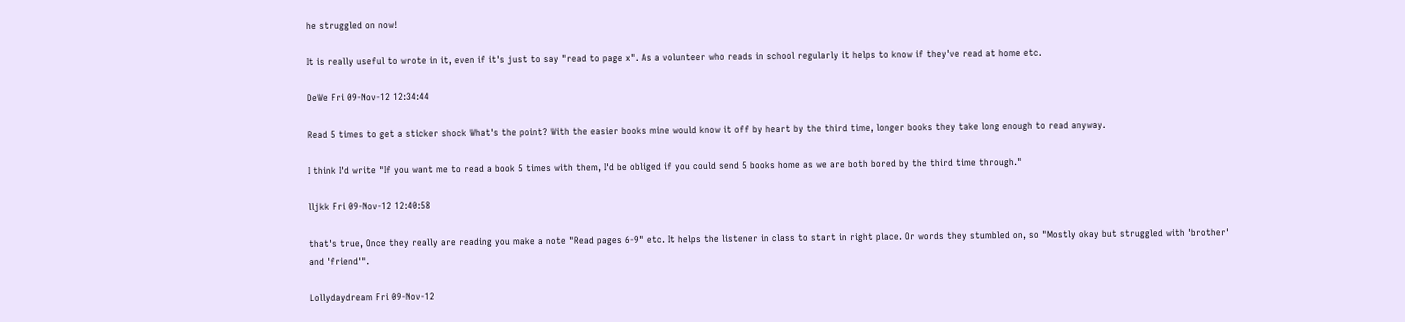he struggled on now!

It is really useful to wrote in it, even if it's just to say "read to page x". As a volunteer who reads in school regularly it helps to know if they've read at home etc.

DeWe Fri 09-Nov-12 12:34:44

Read 5 times to get a sticker shock What's the point? With the easier books mine would know it off by heart by the third time, longer books they take long enough to read anyway.

I think I'd write "If you want me to read a book 5 times with them, I'd be obliged if you could send 5 books home as we are both bored by the third time through."

lljkk Fri 09-Nov-12 12:40:58

that's true, Once they really are reading you make a note "Read pages 6-9" etc. It helps the listener in class to start in right place. Or words they stumbled on, so "Mostly okay but struggled with 'brother' and 'friend'".

Lollydaydream Fri 09-Nov-12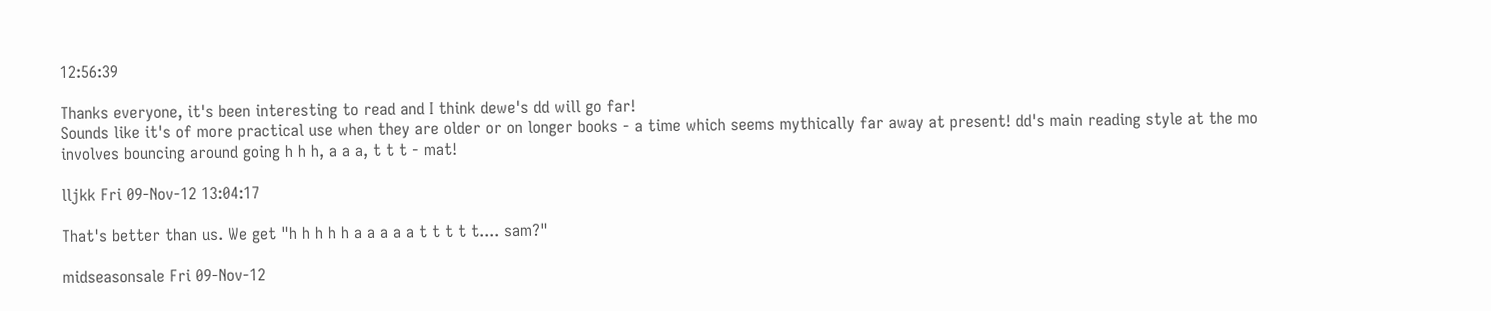12:56:39

Thanks everyone, it's been interesting to read and I think dewe's dd will go far!
Sounds like it's of more practical use when they are older or on longer books - a time which seems mythically far away at present! dd's main reading style at the mo involves bouncing around going h h h, a a a, t t t - mat!

lljkk Fri 09-Nov-12 13:04:17

That's better than us. We get "h h h h h a a a a a t t t t t.... sam?"

midseasonsale Fri 09-Nov-12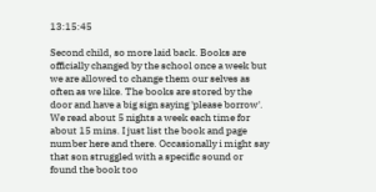13:15:45

Second child, so more laid back. Books are officially changed by the school once a week but we are allowed to change them our selves as often as we like. The books are stored by the door and have a big sign saying 'please borrow'. We read about 5 nights a week each time for about 15 mins. I just list the book and page number here and there. Occasionally i might say that son struggled with a specific sound or found the book too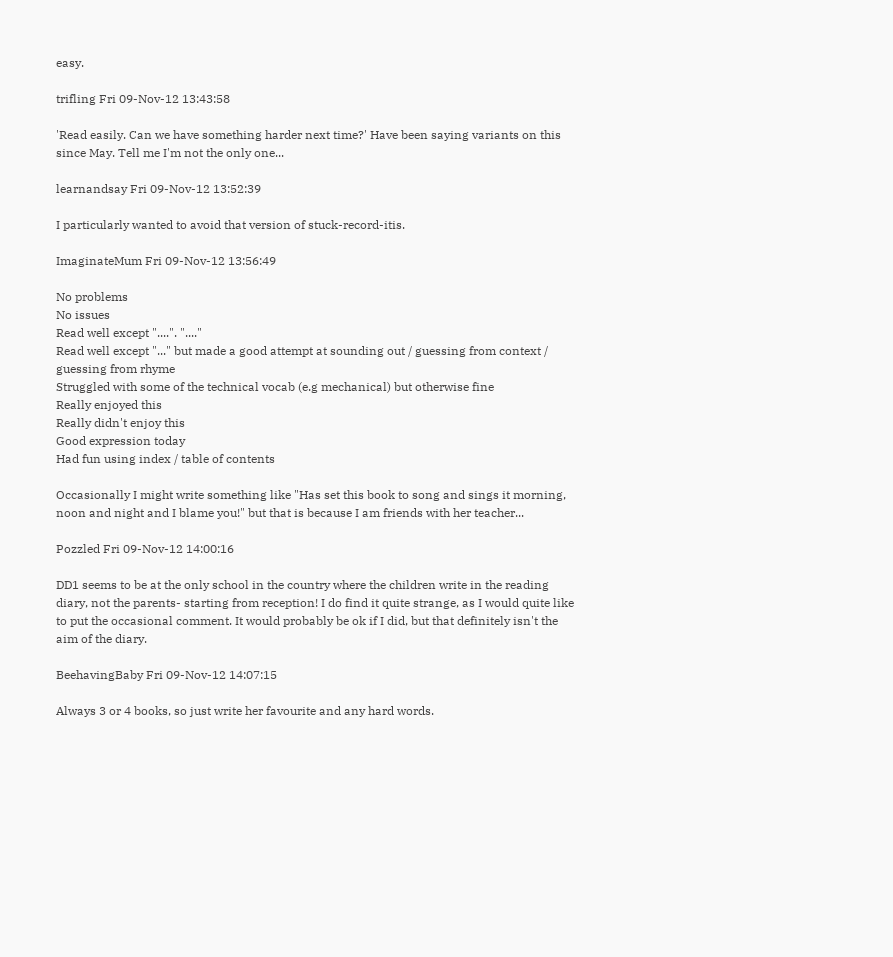easy.

trifling Fri 09-Nov-12 13:43:58

'Read easily. Can we have something harder next time?' Have been saying variants on this since May. Tell me I'm not the only one...

learnandsay Fri 09-Nov-12 13:52:39

I particularly wanted to avoid that version of stuck-record-itis.

ImaginateMum Fri 09-Nov-12 13:56:49

No problems
No issues
Read well except "....". "...."
Read well except "..." but made a good attempt at sounding out / guessing from context / guessing from rhyme
Struggled with some of the technical vocab (e.g mechanical) but otherwise fine
Really enjoyed this
Really didn't enjoy this
Good expression today
Had fun using index / table of contents

Occasionally I might write something like "Has set this book to song and sings it morning, noon and night and I blame you!" but that is because I am friends with her teacher...

Pozzled Fri 09-Nov-12 14:00:16

DD1 seems to be at the only school in the country where the children write in the reading diary, not the parents- starting from reception! I do find it quite strange, as I would quite like to put the occasional comment. It would probably be ok if I did, but that definitely isn't the aim of the diary.

BeehavingBaby Fri 09-Nov-12 14:07:15

Always 3 or 4 books, so just write her favourite and any hard words.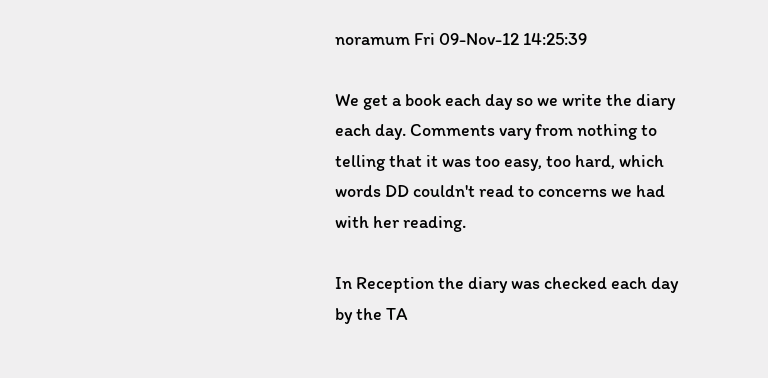noramum Fri 09-Nov-12 14:25:39

We get a book each day so we write the diary each day. Comments vary from nothing to telling that it was too easy, too hard, which words DD couldn't read to concerns we had with her reading.

In Reception the diary was checked each day by the TA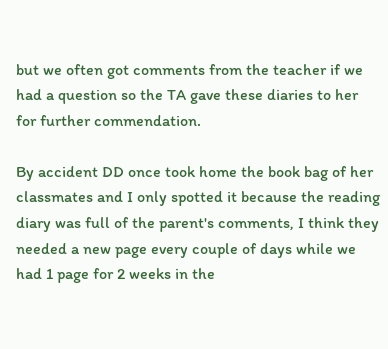but we often got comments from the teacher if we had a question so the TA gave these diaries to her for further commendation.

By accident DD once took home the book bag of her classmates and I only spotted it because the reading diary was full of the parent's comments, I think they needed a new page every couple of days while we had 1 page for 2 weeks in the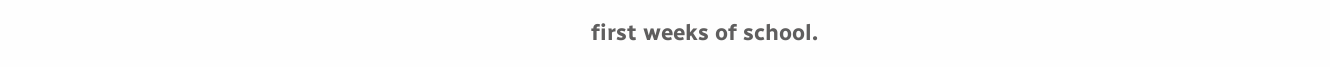first weeks of school.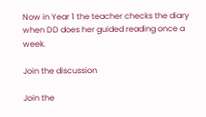Now in Year 1 the teacher checks the diary when DD does her guided reading once a week.

Join the discussion

Join the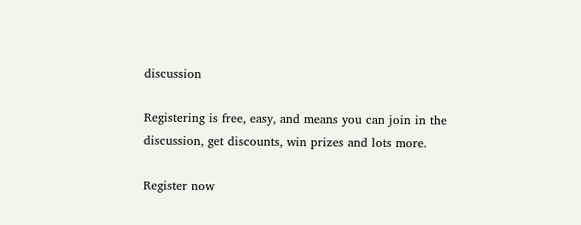discussion

Registering is free, easy, and means you can join in the discussion, get discounts, win prizes and lots more.

Register now